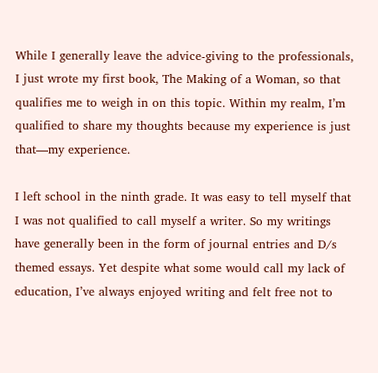While I generally leave the advice-giving to the professionals, I just wrote my first book, The Making of a Woman, so that qualifies me to weigh in on this topic. Within my realm, I’m qualified to share my thoughts because my experience is just that—my experience.

I left school in the ninth grade. It was easy to tell myself that I was not qualified to call myself a writer. So my writings have generally been in the form of journal entries and D/s themed essays. Yet despite what some would call my lack of education, I’ve always enjoyed writing and felt free not to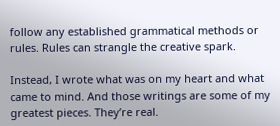follow any established grammatical methods or rules. Rules can strangle the creative spark.

Instead, I wrote what was on my heart and what came to mind. And those writings are some of my greatest pieces. They’re real.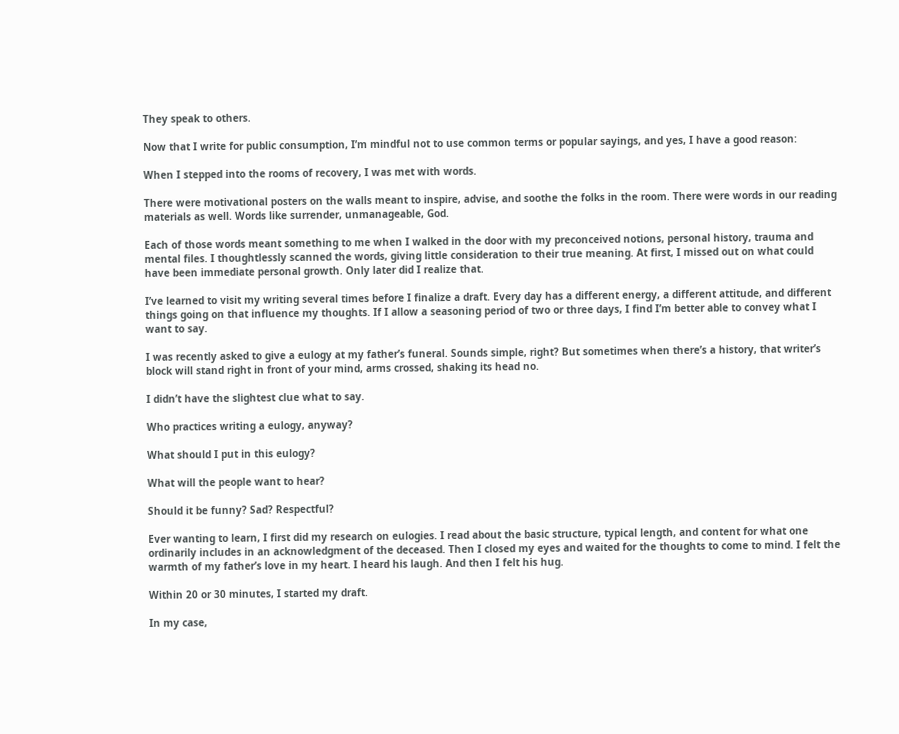They speak to others.

Now that I write for public consumption, I’m mindful not to use common terms or popular sayings, and yes, I have a good reason:

When I stepped into the rooms of recovery, I was met with words.

There were motivational posters on the walls meant to inspire, advise, and soothe the folks in the room. There were words in our reading materials as well. Words like surrender, unmanageable, God.

Each of those words meant something to me when I walked in the door with my preconceived notions, personal history, trauma and mental files. I thoughtlessly scanned the words, giving little consideration to their true meaning. At first, I missed out on what could have been immediate personal growth. Only later did I realize that.

I’ve learned to visit my writing several times before I finalize a draft. Every day has a different energy, a different attitude, and different things going on that influence my thoughts. If I allow a seasoning period of two or three days, I find I’m better able to convey what I want to say.

I was recently asked to give a eulogy at my father’s funeral. Sounds simple, right? But sometimes when there’s a history, that writer’s block will stand right in front of your mind, arms crossed, shaking its head no.

I didn’t have the slightest clue what to say.

Who practices writing a eulogy, anyway?

What should I put in this eulogy?

What will the people want to hear?

Should it be funny? Sad? Respectful?

Ever wanting to learn, I first did my research on eulogies. I read about the basic structure, typical length, and content for what one ordinarily includes in an acknowledgment of the deceased. Then I closed my eyes and waited for the thoughts to come to mind. I felt the warmth of my father’s love in my heart. I heard his laugh. And then I felt his hug.

Within 20 or 30 minutes, I started my draft.

In my case,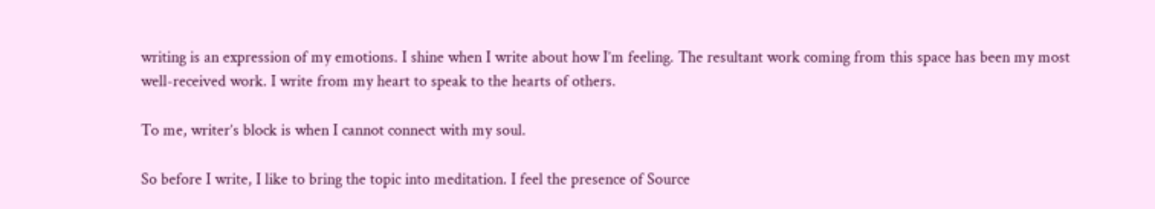writing is an expression of my emotions. I shine when I write about how I’m feeling. The resultant work coming from this space has been my most well-received work. I write from my heart to speak to the hearts of others.

To me, writer’s block is when I cannot connect with my soul.

So before I write, I like to bring the topic into meditation. I feel the presence of Source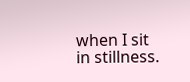when I sit in stillness.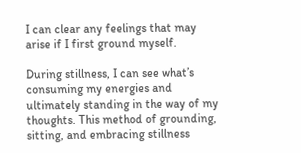I can clear any feelings that may arise if I first ground myself.

During stillness, I can see what’s consuming my energies and ultimately standing in the way of my thoughts. This method of grounding, sitting, and embracing stillness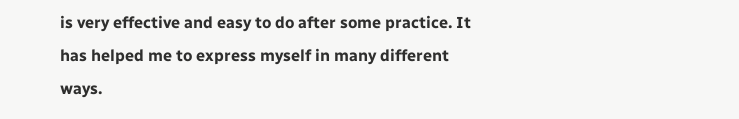is very effective and easy to do after some practice. It has helped me to express myself in many different ways.